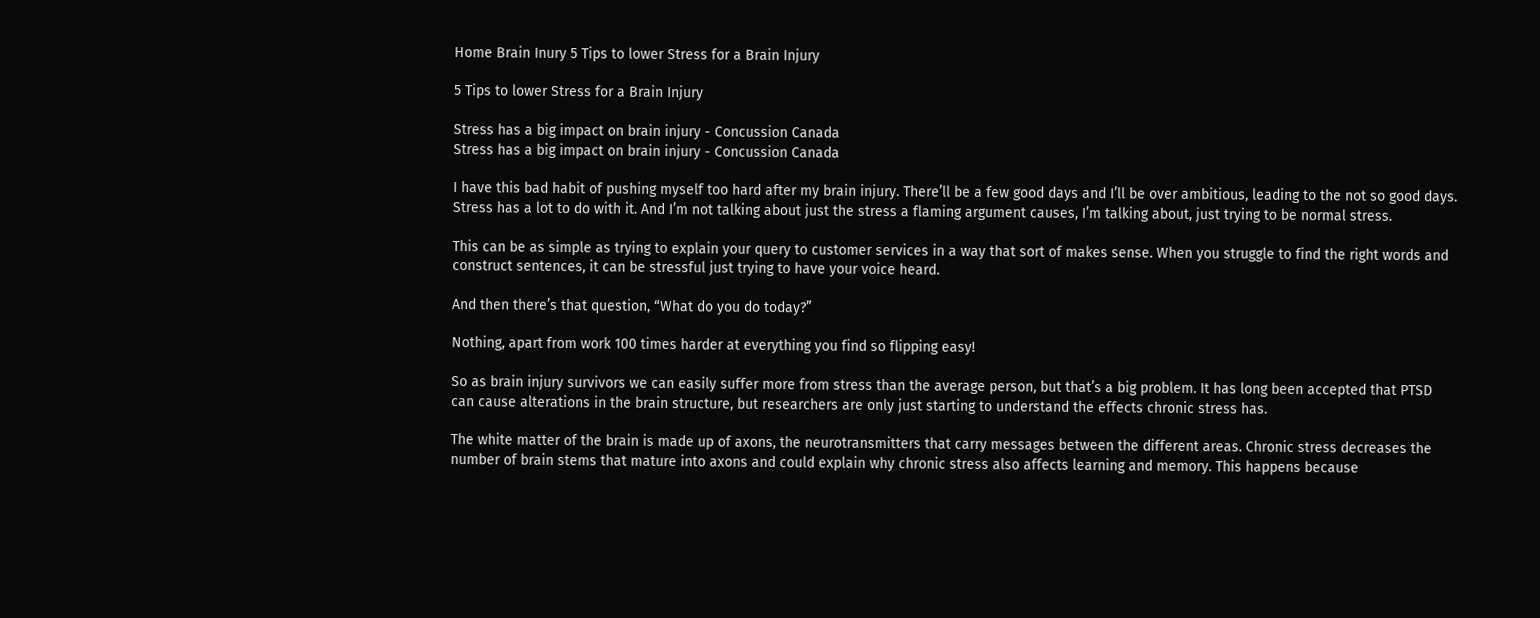Home Brain Inury 5 Tips to lower Stress for a Brain Injury

5 Tips to lower Stress for a Brain Injury

Stress has a big impact on brain injury - Concussion Canada
Stress has a big impact on brain injury - Concussion Canada

I have this bad habit of pushing myself too hard after my brain injury. There’ll be a few good days and I’ll be over ambitious, leading to the not so good days. Stress has a lot to do with it. And I’m not talking about just the stress a flaming argument causes, I’m talking about, just trying to be normal stress.

This can be as simple as trying to explain your query to customer services in a way that sort of makes sense. When you struggle to find the right words and construct sentences, it can be stressful just trying to have your voice heard.

And then there’s that question, “What do you do today?”

Nothing, apart from work 100 times harder at everything you find so flipping easy!

So as brain injury survivors we can easily suffer more from stress than the average person, but that’s a big problem. It has long been accepted that PTSD can cause alterations in the brain structure, but researchers are only just starting to understand the effects chronic stress has.

The white matter of the brain is made up of axons, the neurotransmitters that carry messages between the different areas. Chronic stress decreases the number of brain stems that mature into axons and could explain why chronic stress also affects learning and memory. This happens because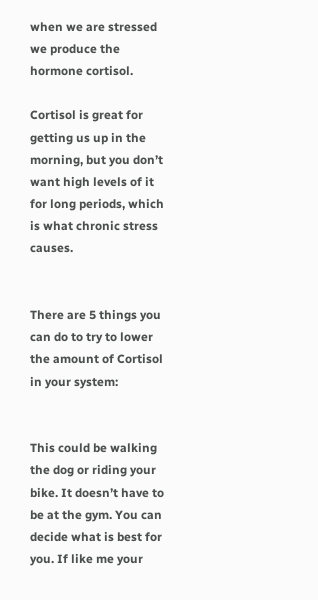when we are stressed we produce the hormone cortisol.

Cortisol is great for getting us up in the morning, but you don’t want high levels of it for long periods, which is what chronic stress causes.


There are 5 things you can do to try to lower the amount of Cortisol in your system:


This could be walking the dog or riding your bike. It doesn’t have to be at the gym. You can decide what is best for you. If like me your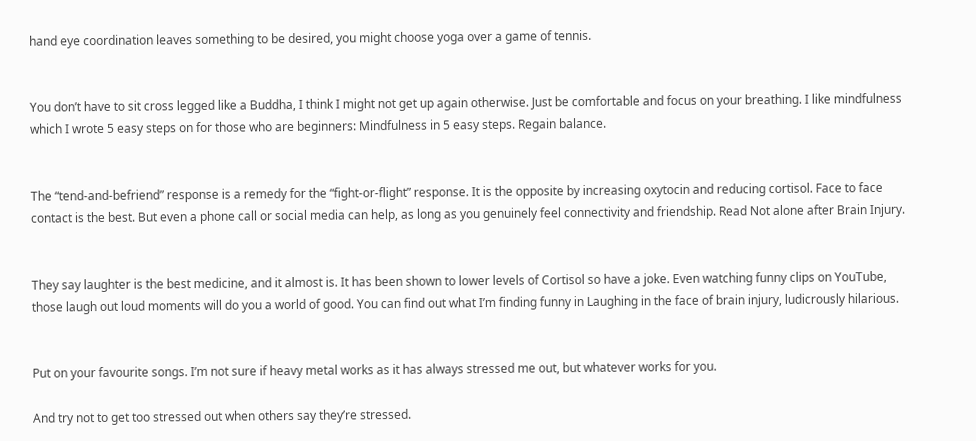hand eye coordination leaves something to be desired, you might choose yoga over a game of tennis.


You don’t have to sit cross legged like a Buddha, I think I might not get up again otherwise. Just be comfortable and focus on your breathing. I like mindfulness which I wrote 5 easy steps on for those who are beginners: Mindfulness in 5 easy steps. Regain balance.


The “tend-and-befriend” response is a remedy for the “fight-or-flight” response. It is the opposite by increasing oxytocin and reducing cortisol. Face to face contact is the best. But even a phone call or social media can help, as long as you genuinely feel connectivity and friendship. Read Not alone after Brain Injury.


They say laughter is the best medicine, and it almost is. It has been shown to lower levels of Cortisol so have a joke. Even watching funny clips on YouTube, those laugh out loud moments will do you a world of good. You can find out what I’m finding funny in Laughing in the face of brain injury, ludicrously hilarious.


Put on your favourite songs. I’m not sure if heavy metal works as it has always stressed me out, but whatever works for you.

And try not to get too stressed out when others say they’re stressed.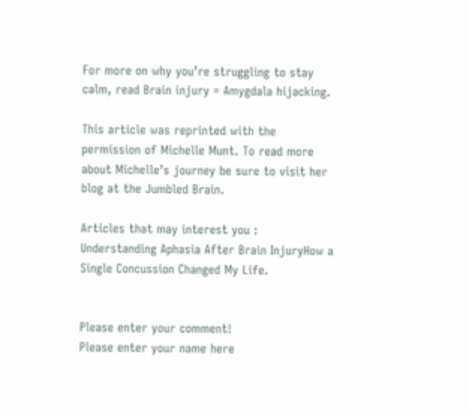For more on why you’re struggling to stay calm, read Brain injury = Amygdala hijacking.

This article was reprinted with the permission of Michelle Munt. To read more about Michelle’s journey be sure to visit her blog at the Jumbled Brain.

Articles that may interest you : Understanding Aphasia After Brain InjuryHow a Single Concussion Changed My Life.


Please enter your comment!
Please enter your name here